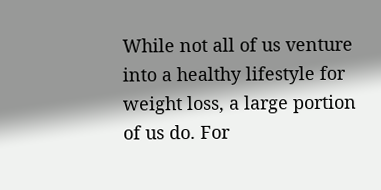While not all of us venture into a healthy lifestyle for weight loss, a large portion of us do. For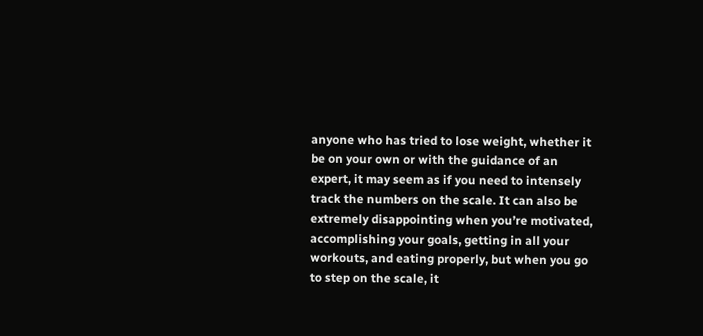anyone who has tried to lose weight, whether it be on your own or with the guidance of an expert, it may seem as if you need to intensely track the numbers on the scale. It can also be extremely disappointing when you’re motivated, accomplishing your goals, getting in all your workouts, and eating properly, but when you go to step on the scale, it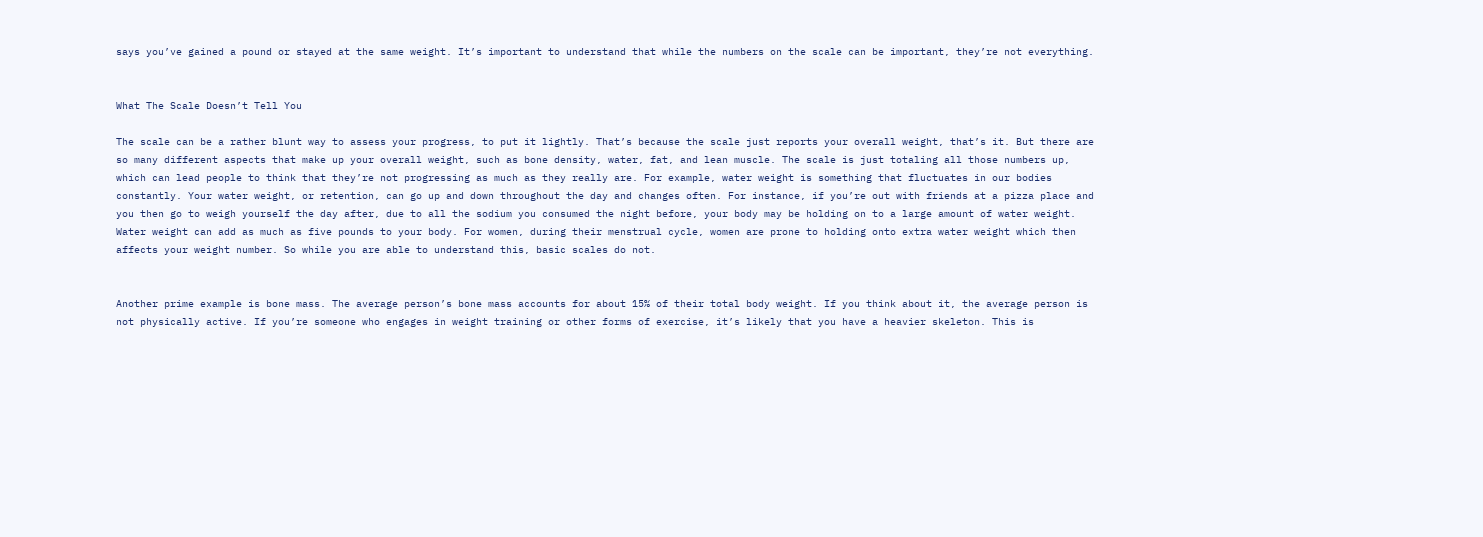says you’ve gained a pound or stayed at the same weight. It’s important to understand that while the numbers on the scale can be important, they’re not everything.


What The Scale Doesn’t Tell You

The scale can be a rather blunt way to assess your progress, to put it lightly. That’s because the scale just reports your overall weight, that’s it. But there are so many different aspects that make up your overall weight, such as bone density, water, fat, and lean muscle. The scale is just totaling all those numbers up, which can lead people to think that they’re not progressing as much as they really are. For example, water weight is something that fluctuates in our bodies constantly. Your water weight, or retention, can go up and down throughout the day and changes often. For instance, if you’re out with friends at a pizza place and you then go to weigh yourself the day after, due to all the sodium you consumed the night before, your body may be holding on to a large amount of water weight. Water weight can add as much as five pounds to your body. For women, during their menstrual cycle, women are prone to holding onto extra water weight which then affects your weight number. So while you are able to understand this, basic scales do not.


Another prime example is bone mass. The average person’s bone mass accounts for about 15% of their total body weight. If you think about it, the average person is not physically active. If you’re someone who engages in weight training or other forms of exercise, it’s likely that you have a heavier skeleton. This is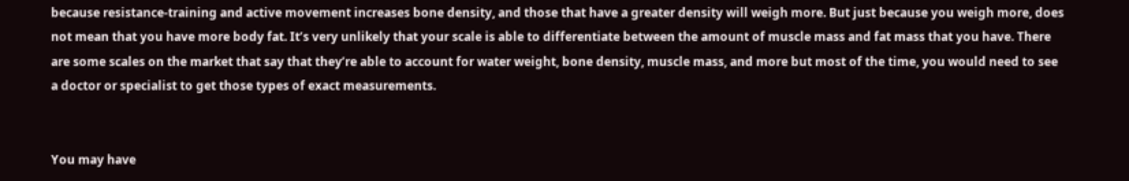because resistance-training and active movement increases bone density, and those that have a greater density will weigh more. But just because you weigh more, does not mean that you have more body fat. It’s very unlikely that your scale is able to differentiate between the amount of muscle mass and fat mass that you have. There are some scales on the market that say that they’re able to account for water weight, bone density, muscle mass, and more but most of the time, you would need to see a doctor or specialist to get those types of exact measurements.


You may have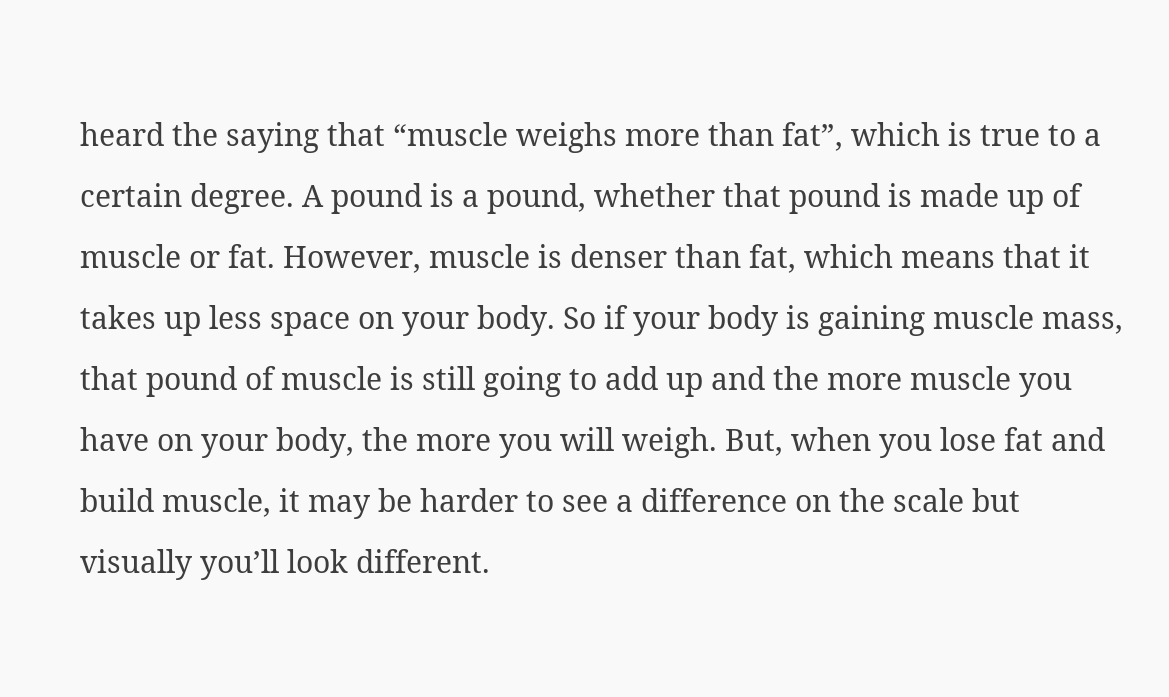heard the saying that “muscle weighs more than fat”, which is true to a certain degree. A pound is a pound, whether that pound is made up of muscle or fat. However, muscle is denser than fat, which means that it takes up less space on your body. So if your body is gaining muscle mass, that pound of muscle is still going to add up and the more muscle you have on your body, the more you will weigh. But, when you lose fat and build muscle, it may be harder to see a difference on the scale but visually you’ll look different.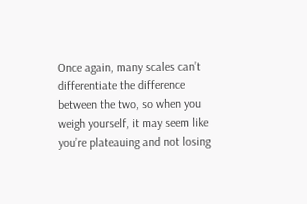Once again, many scales can’t differentiate the difference between the two, so when you weigh yourself, it may seem like you’re plateauing and not losing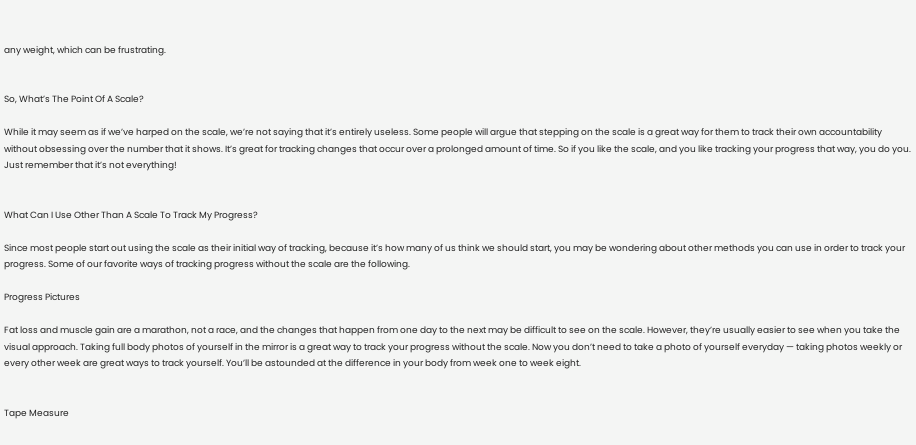any weight, which can be frustrating.


So, What’s The Point Of A Scale?

While it may seem as if we’ve harped on the scale, we’re not saying that it’s entirely useless. Some people will argue that stepping on the scale is a great way for them to track their own accountability without obsessing over the number that it shows. It’s great for tracking changes that occur over a prolonged amount of time. So if you like the scale, and you like tracking your progress that way, you do you. Just remember that it’s not everything!


What Can I Use Other Than A Scale To Track My Progress?

Since most people start out using the scale as their initial way of tracking, because it’s how many of us think we should start, you may be wondering about other methods you can use in order to track your progress. Some of our favorite ways of tracking progress without the scale are the following.

Progress Pictures

Fat loss and muscle gain are a marathon, not a race, and the changes that happen from one day to the next may be difficult to see on the scale. However, they’re usually easier to see when you take the visual approach. Taking full body photos of yourself in the mirror is a great way to track your progress without the scale. Now you don’t need to take a photo of yourself everyday — taking photos weekly or every other week are great ways to track yourself. You’ll be astounded at the difference in your body from week one to week eight.


Tape Measure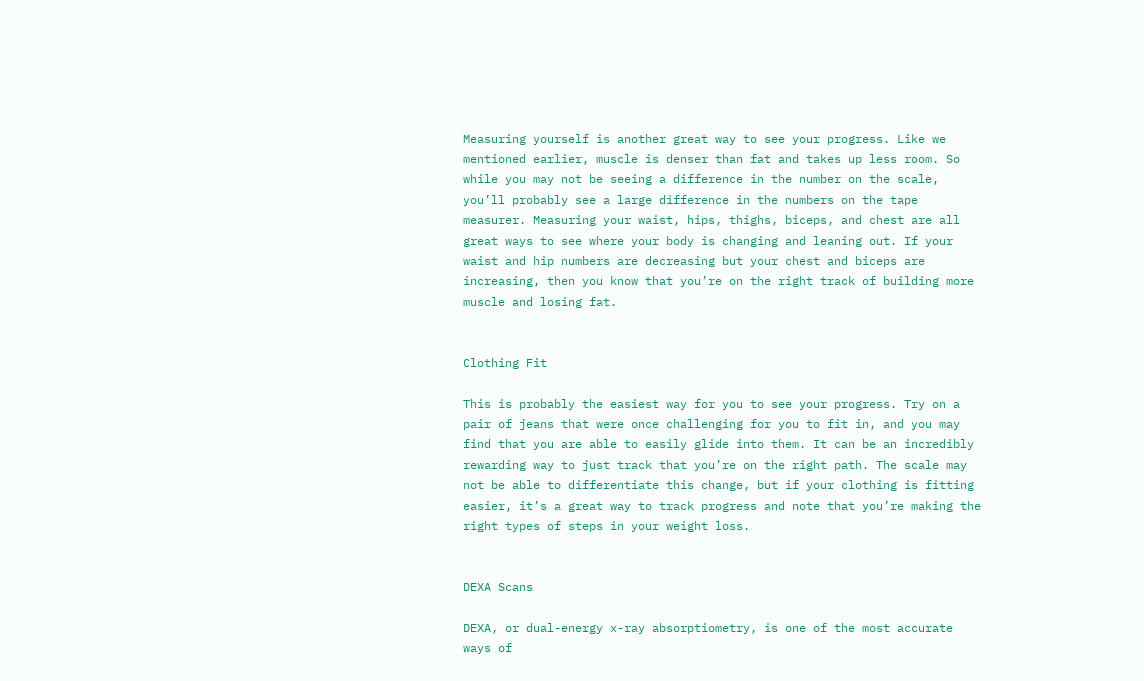Measuring yourself is another great way to see your progress. Like we mentioned earlier, muscle is denser than fat and takes up less room. So while you may not be seeing a difference in the number on the scale, you’ll probably see a large difference in the numbers on the tape measurer. Measuring your waist, hips, thighs, biceps, and chest are all great ways to see where your body is changing and leaning out. If your waist and hip numbers are decreasing but your chest and biceps are increasing, then you know that you’re on the right track of building more muscle and losing fat.


Clothing Fit

This is probably the easiest way for you to see your progress. Try on a pair of jeans that were once challenging for you to fit in, and you may find that you are able to easily glide into them. It can be an incredibly rewarding way to just track that you’re on the right path. The scale may not be able to differentiate this change, but if your clothing is fitting easier, it’s a great way to track progress and note that you’re making the right types of steps in your weight loss.


DEXA Scans

DEXA, or dual-energy x-ray absorptiometry, is one of the most accurate ways of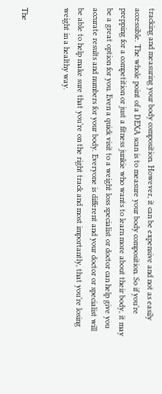tracking and measuring your body composition. However, it can be expensive and not as easily accessible. The whole point of a DEXA scan is to measure your body composition. So if you’re prepping for a competition or just a fitness junkie who wants to learn more about their body, it may be a great option for you. Even a quick visit to a weight loss specialist or doctor can help give you accurate results and numbers for your body. Everyone is different and your doctor or specialist will be able to help make sure that you’re on the right track and most importantly, that you’re losing weight in a healthy way.


The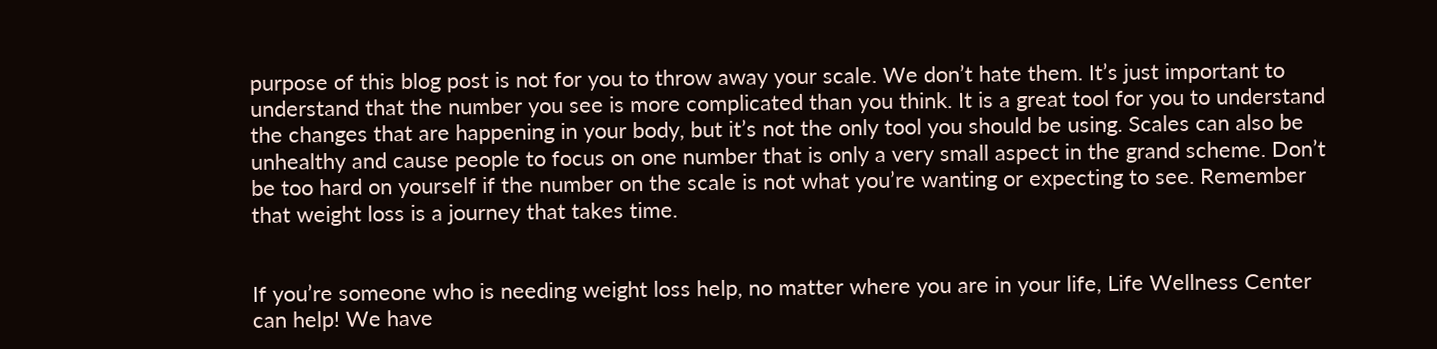purpose of this blog post is not for you to throw away your scale. We don’t hate them. It’s just important to understand that the number you see is more complicated than you think. It is a great tool for you to understand the changes that are happening in your body, but it’s not the only tool you should be using. Scales can also be unhealthy and cause people to focus on one number that is only a very small aspect in the grand scheme. Don’t be too hard on yourself if the number on the scale is not what you’re wanting or expecting to see. Remember that weight loss is a journey that takes time.


If you’re someone who is needing weight loss help, no matter where you are in your life, Life Wellness Center can help! We have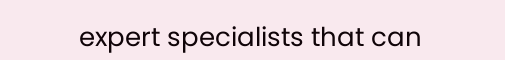expert specialists that can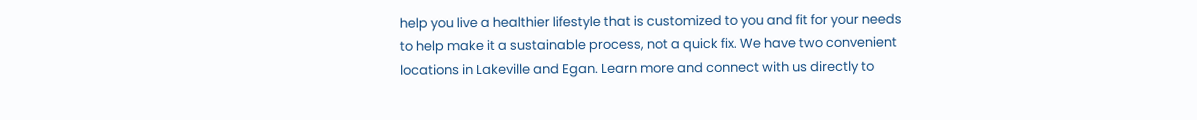help you live a healthier lifestyle that is customized to you and fit for your needs to help make it a sustainable process, not a quick fix. We have two convenient locations in Lakeville and Egan. Learn more and connect with us directly to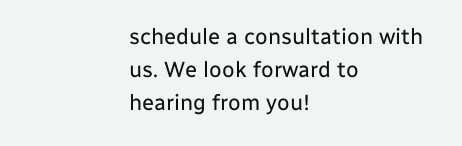schedule a consultation with us. We look forward to hearing from you!